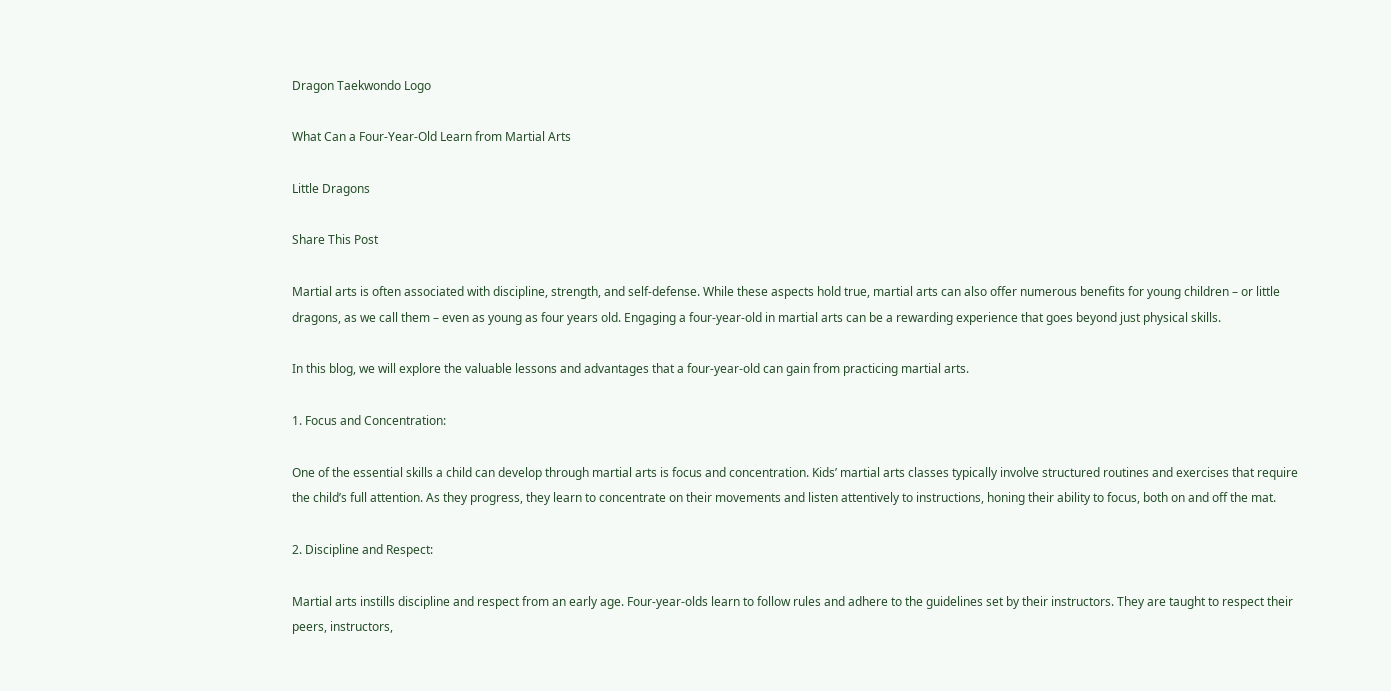Dragon Taekwondo Logo

What Can a Four-Year-Old Learn from Martial Arts

Little Dragons

Share This Post

Martial arts is often associated with discipline, strength, and self-defense. While these aspects hold true, martial arts can also offer numerous benefits for young children – or little dragons, as we call them – even as young as four years old. Engaging a four-year-old in martial arts can be a rewarding experience that goes beyond just physical skills.

In this blog, we will explore the valuable lessons and advantages that a four-year-old can gain from practicing martial arts.

1. Focus and Concentration:

One of the essential skills a child can develop through martial arts is focus and concentration. Kids’ martial arts classes typically involve structured routines and exercises that require the child’s full attention. As they progress, they learn to concentrate on their movements and listen attentively to instructions, honing their ability to focus, both on and off the mat.

2. Discipline and Respect:

Martial arts instills discipline and respect from an early age. Four-year-olds learn to follow rules and adhere to the guidelines set by their instructors. They are taught to respect their peers, instructors,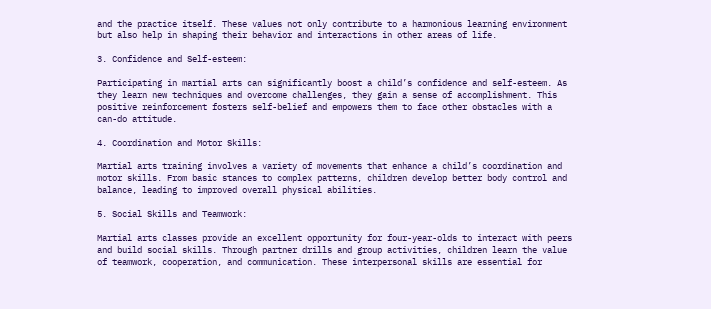and the practice itself. These values not only contribute to a harmonious learning environment but also help in shaping their behavior and interactions in other areas of life.

3. Confidence and Self-esteem:

Participating in martial arts can significantly boost a child’s confidence and self-esteem. As they learn new techniques and overcome challenges, they gain a sense of accomplishment. This positive reinforcement fosters self-belief and empowers them to face other obstacles with a can-do attitude.

4. Coordination and Motor Skills:

Martial arts training involves a variety of movements that enhance a child’s coordination and motor skills. From basic stances to complex patterns, children develop better body control and balance, leading to improved overall physical abilities.

5. Social Skills and Teamwork:

Martial arts classes provide an excellent opportunity for four-year-olds to interact with peers and build social skills. Through partner drills and group activities, children learn the value of teamwork, cooperation, and communication. These interpersonal skills are essential for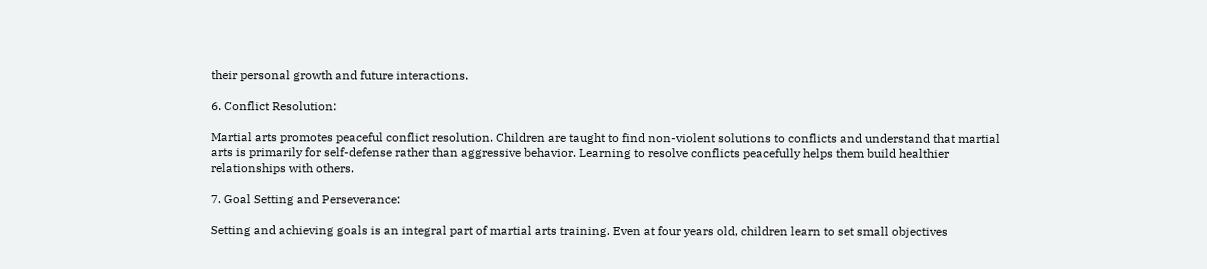their personal growth and future interactions.

6. Conflict Resolution:

Martial arts promotes peaceful conflict resolution. Children are taught to find non-violent solutions to conflicts and understand that martial arts is primarily for self-defense rather than aggressive behavior. Learning to resolve conflicts peacefully helps them build healthier relationships with others.

7. Goal Setting and Perseverance:

Setting and achieving goals is an integral part of martial arts training. Even at four years old, children learn to set small objectives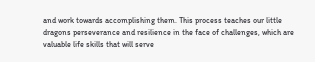and work towards accomplishing them. This process teaches our little dragons perseverance and resilience in the face of challenges, which are valuable life skills that will serve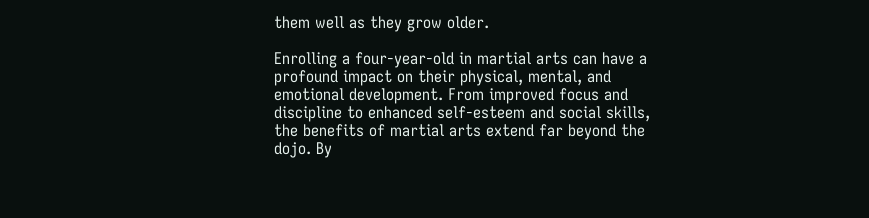them well as they grow older.

Enrolling a four-year-old in martial arts can have a profound impact on their physical, mental, and emotional development. From improved focus and discipline to enhanced self-esteem and social skills, the benefits of martial arts extend far beyond the dojo. By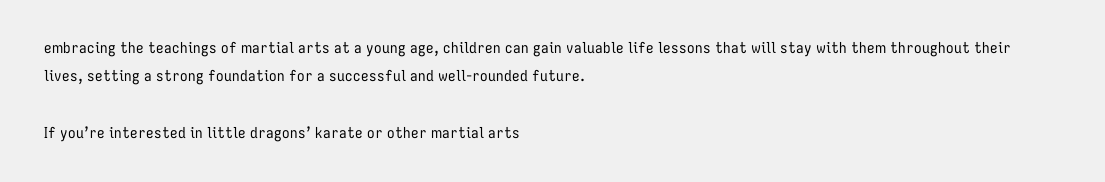embracing the teachings of martial arts at a young age, children can gain valuable life lessons that will stay with them throughout their lives, setting a strong foundation for a successful and well-rounded future.

If you’re interested in little dragons’ karate or other martial arts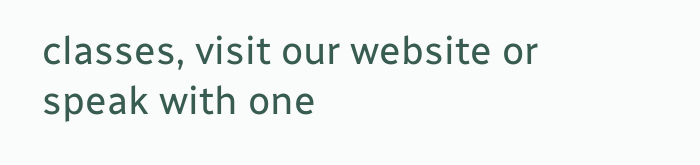classes, visit our website or speak with one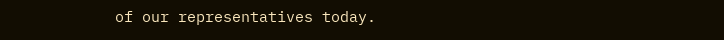of our representatives today.